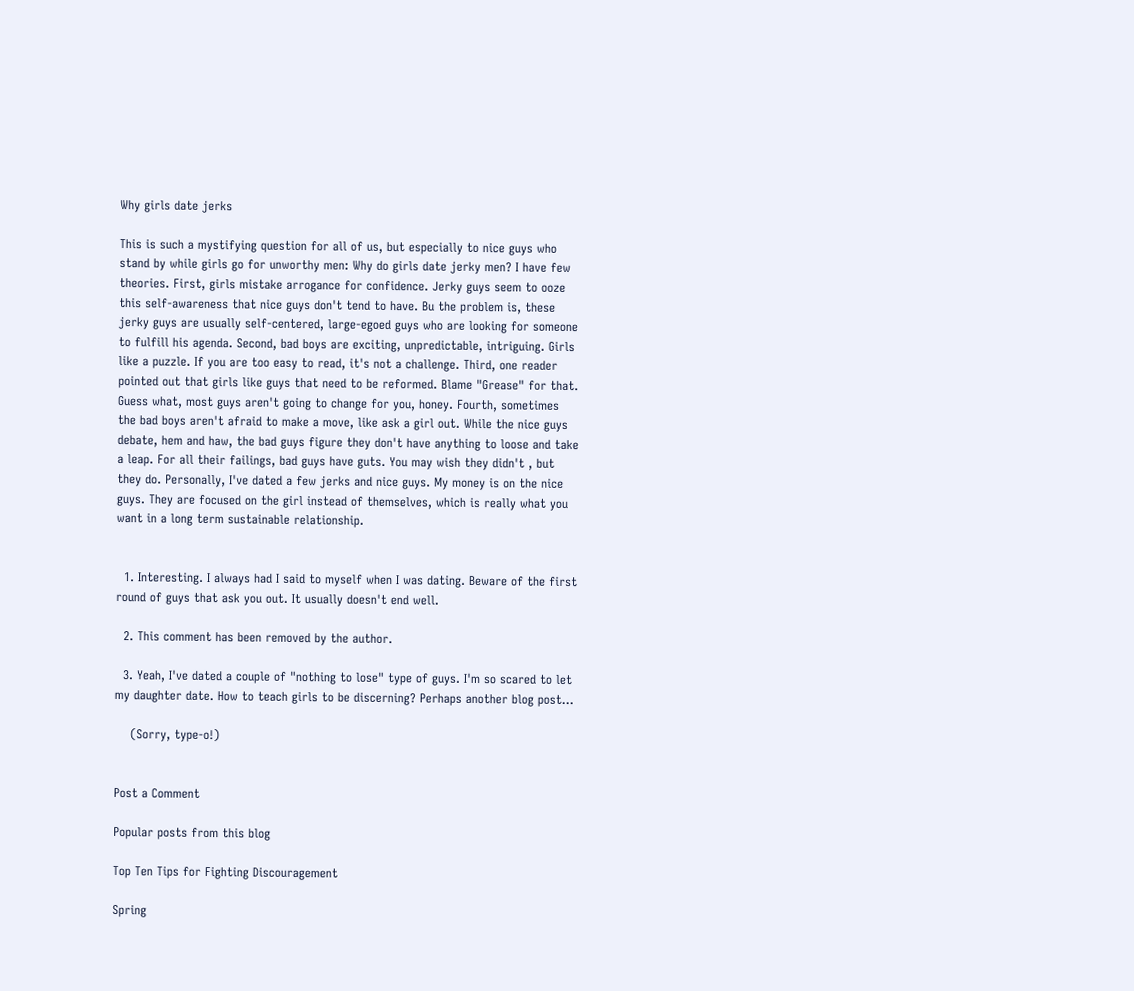Why girls date jerks

This is such a mystifying question for all of us, but especially to nice guys who stand by while girls go for unworthy men: Why do girls date jerky men? I have few theories. First, girls mistake arrogance for confidence. Jerky guys seem to ooze this self-awareness that nice guys don't tend to have. Bu the problem is, these jerky guys are usually self-centered, large-egoed guys who are looking for someone to fulfill his agenda. Second, bad boys are exciting, unpredictable, intriguing. Girls like a puzzle. If you are too easy to read, it's not a challenge. Third, one reader pointed out that girls like guys that need to be reformed. Blame "Grease" for that. Guess what, most guys aren't going to change for you, honey. Fourth, sometimes the bad boys aren't afraid to make a move, like ask a girl out. While the nice guys debate, hem and haw, the bad guys figure they don't have anything to loose and take a leap. For all their failings, bad guys have guts. You may wish they didn't , but they do. Personally, I've dated a few jerks and nice guys. My money is on the nice guys. They are focused on the girl instead of themselves, which is really what you want in a long term sustainable relationship.


  1. Interesting. I always had I said to myself when I was dating. Beware of the first round of guys that ask you out. It usually doesn't end well.

  2. This comment has been removed by the author.

  3. Yeah, I've dated a couple of "nothing to lose" type of guys. I'm so scared to let my daughter date. How to teach girls to be discerning? Perhaps another blog post...

    (Sorry, type-o!)


Post a Comment

Popular posts from this blog

Top Ten Tips for Fighting Discouragement

Spring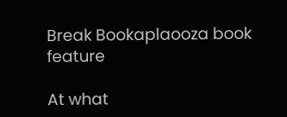Break Bookaplaooza book feature

At what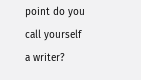point do you call yourself a writer?